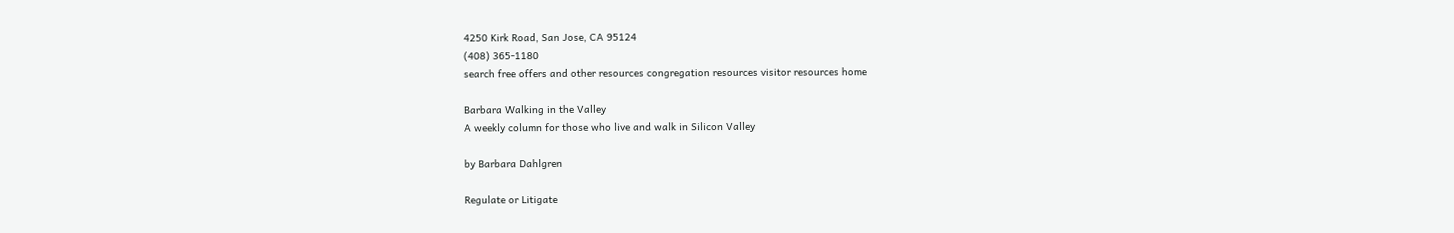4250 Kirk Road, San Jose, CA 95124
(408) 365-1180
search free offers and other resources congregation resources visitor resources home

Barbara Walking in the Valley
A weekly column for those who live and walk in Silicon Valley

by Barbara Dahlgren

Regulate or Litigate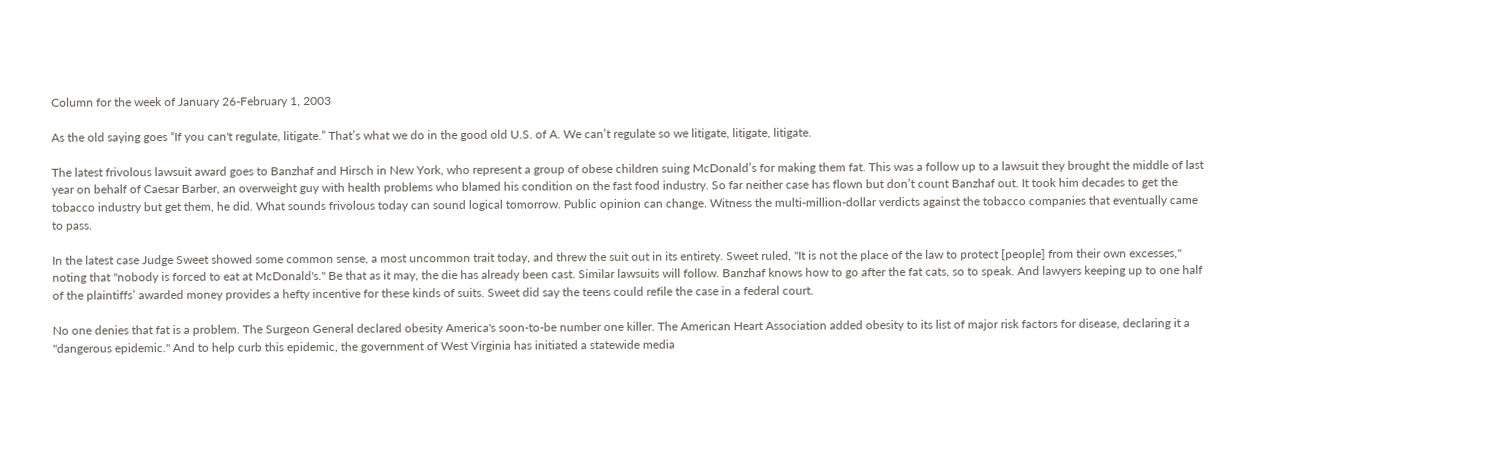Column for the week of January 26-February 1, 2003

As the old saying goes “If you can't regulate, litigate.” That’s what we do in the good old U.S. of A. We can’t regulate so we litigate, litigate, litigate.

The latest frivolous lawsuit award goes to Banzhaf and Hirsch in New York, who represent a group of obese children suing McDonald’s for making them fat. This was a follow up to a lawsuit they brought the middle of last year on behalf of Caesar Barber, an overweight guy with health problems who blamed his condition on the fast food industry. So far neither case has flown but don’t count Banzhaf out. It took him decades to get the tobacco industry but get them, he did. What sounds frivolous today can sound logical tomorrow. Public opinion can change. Witness the multi-million-dollar verdicts against the tobacco companies that eventually came to pass.

In the latest case Judge Sweet showed some common sense, a most uncommon trait today, and threw the suit out in its entirety. Sweet ruled, "It is not the place of the law to protect [people] from their own excesses," noting that "nobody is forced to eat at McDonald's." Be that as it may, the die has already been cast. Similar lawsuits will follow. Banzhaf knows how to go after the fat cats, so to speak. And lawyers keeping up to one half of the plaintiffs’ awarded money provides a hefty incentive for these kinds of suits. Sweet did say the teens could refile the case in a federal court.

No one denies that fat is a problem. The Surgeon General declared obesity America's soon-to-be number one killer. The American Heart Association added obesity to its list of major risk factors for disease, declaring it a "dangerous epidemic." And to help curb this epidemic, the government of West Virginia has initiated a statewide media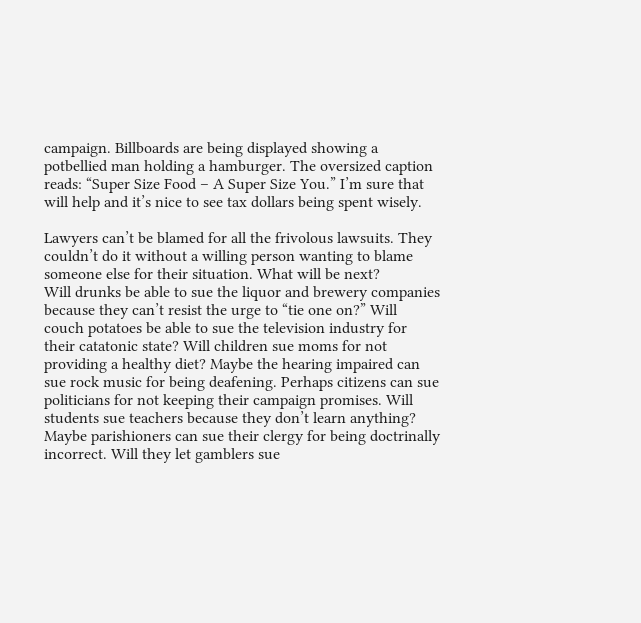campaign. Billboards are being displayed showing a potbellied man holding a hamburger. The oversized caption reads: “Super Size Food – A Super Size You.” I’m sure that will help and it’s nice to see tax dollars being spent wisely.

Lawyers can’t be blamed for all the frivolous lawsuits. They couldn’t do it without a willing person wanting to blame someone else for their situation. What will be next?
Will drunks be able to sue the liquor and brewery companies because they can’t resist the urge to “tie one on?” Will couch potatoes be able to sue the television industry for their catatonic state? Will children sue moms for not providing a healthy diet? Maybe the hearing impaired can sue rock music for being deafening. Perhaps citizens can sue politicians for not keeping their campaign promises. Will students sue teachers because they don’t learn anything? Maybe parishioners can sue their clergy for being doctrinally incorrect. Will they let gamblers sue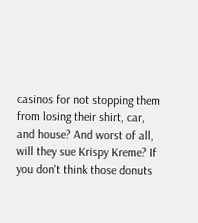casinos for not stopping them from losing their shirt, car, and house? And worst of all, will they sue Krispy Kreme? If you don't think those donuts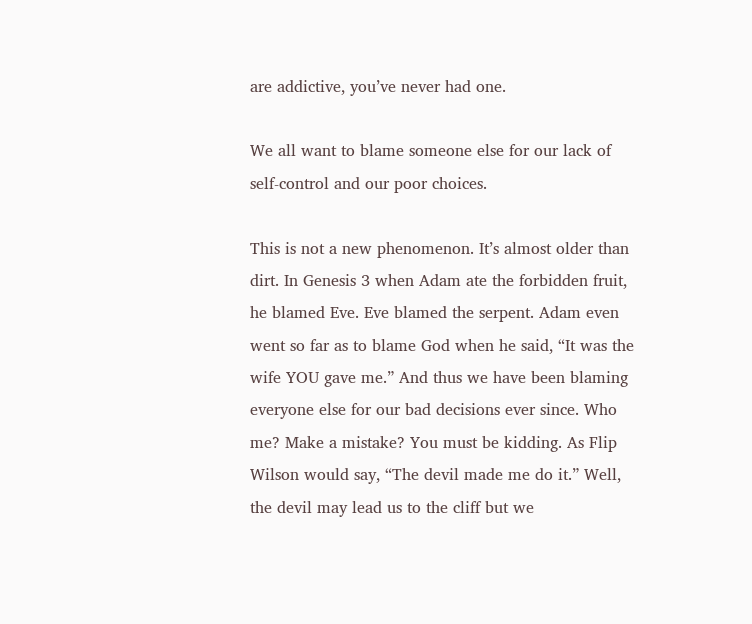are addictive, you’ve never had one.

We all want to blame someone else for our lack of self-control and our poor choices.

This is not a new phenomenon. It’s almost older than dirt. In Genesis 3 when Adam ate the forbidden fruit, he blamed Eve. Eve blamed the serpent. Adam even went so far as to blame God when he said, “It was the wife YOU gave me.” And thus we have been blaming everyone else for our bad decisions ever since. Who me? Make a mistake? You must be kidding. As Flip Wilson would say, “The devil made me do it.” Well, the devil may lead us to the cliff but we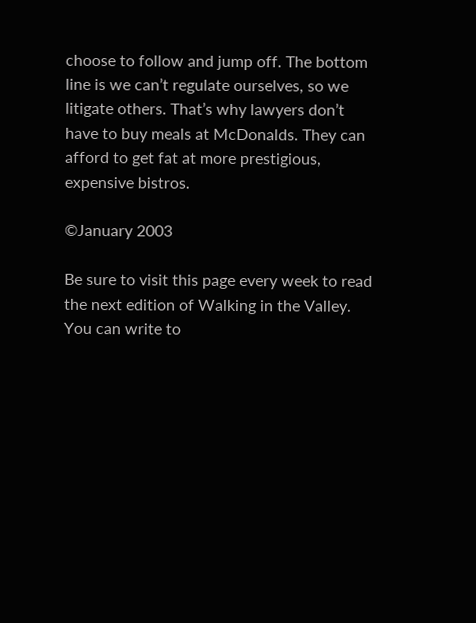choose to follow and jump off. The bottom line is we can’t regulate ourselves, so we litigate others. That’s why lawyers don’t have to buy meals at McDonalds. They can afford to get fat at more prestigious, expensive bistros.

©January 2003

Be sure to visit this page every week to read the next edition of Walking in the Valley. You can write to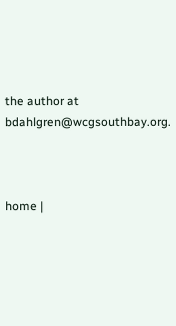the author at bdahlgren@wcgsouthbay.org.



home |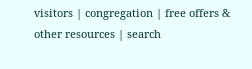visitors | congregation | free offers & other resources | search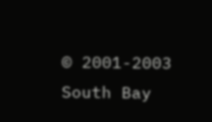© 2001-2003 South Bay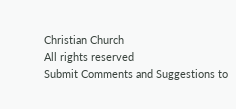Christian Church
All rights reserved
Submit Comments and Suggestions to